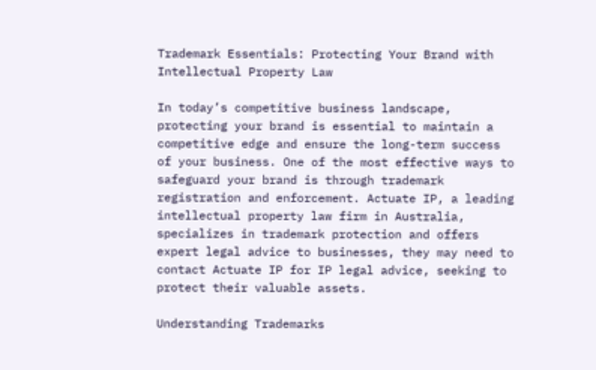Trademark Essentials: Protecting Your Brand with Intellectual Property Law

In today’s competitive business landscape, protecting your brand is essential to maintain a competitive edge and ensure the long-term success of your business. One of the most effective ways to safeguard your brand is through trademark registration and enforcement. Actuate IP, a leading intellectual property law firm in Australia, specializes in trademark protection and offers expert legal advice to businesses, they may need to contact Actuate IP for IP legal advice, seeking to protect their valuable assets.

Understanding Trademarks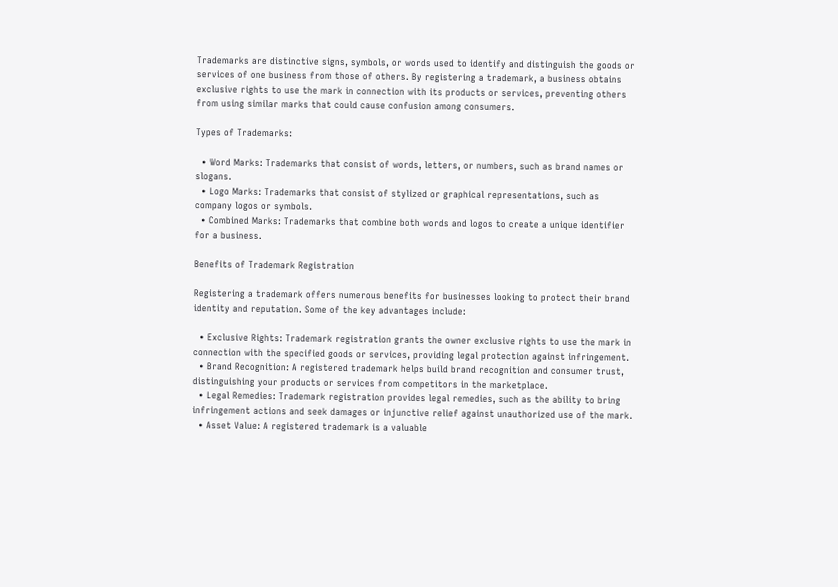Trademarks are distinctive signs, symbols, or words used to identify and distinguish the goods or services of one business from those of others. By registering a trademark, a business obtains exclusive rights to use the mark in connection with its products or services, preventing others from using similar marks that could cause confusion among consumers.

Types of Trademarks:

  • Word Marks: Trademarks that consist of words, letters, or numbers, such as brand names or slogans.
  • Logo Marks: Trademarks that consist of stylized or graphical representations, such as company logos or symbols.
  • Combined Marks: Trademarks that combine both words and logos to create a unique identifier for a business.

Benefits of Trademark Registration

Registering a trademark offers numerous benefits for businesses looking to protect their brand identity and reputation. Some of the key advantages include:

  • Exclusive Rights: Trademark registration grants the owner exclusive rights to use the mark in connection with the specified goods or services, providing legal protection against infringement.
  • Brand Recognition: A registered trademark helps build brand recognition and consumer trust, distinguishing your products or services from competitors in the marketplace.
  • Legal Remedies: Trademark registration provides legal remedies, such as the ability to bring infringement actions and seek damages or injunctive relief against unauthorized use of the mark.
  • Asset Value: A registered trademark is a valuable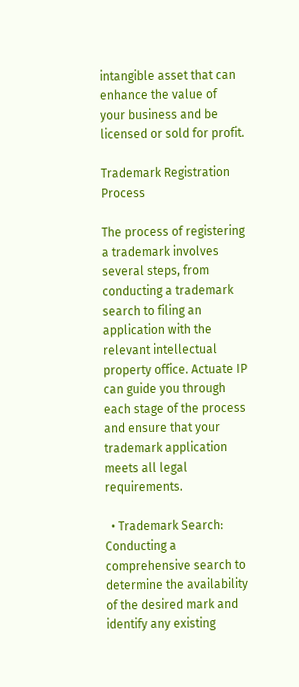intangible asset that can enhance the value of your business and be licensed or sold for profit.

Trademark Registration Process

The process of registering a trademark involves several steps, from conducting a trademark search to filing an application with the relevant intellectual property office. Actuate IP can guide you through each stage of the process and ensure that your trademark application meets all legal requirements.

  • Trademark Search: Conducting a comprehensive search to determine the availability of the desired mark and identify any existing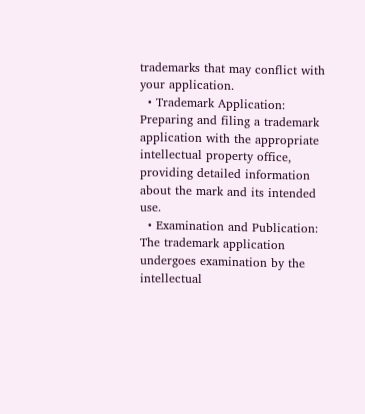trademarks that may conflict with your application.
  • Trademark Application: Preparing and filing a trademark application with the appropriate intellectual property office, providing detailed information about the mark and its intended use.
  • Examination and Publication: The trademark application undergoes examination by the intellectual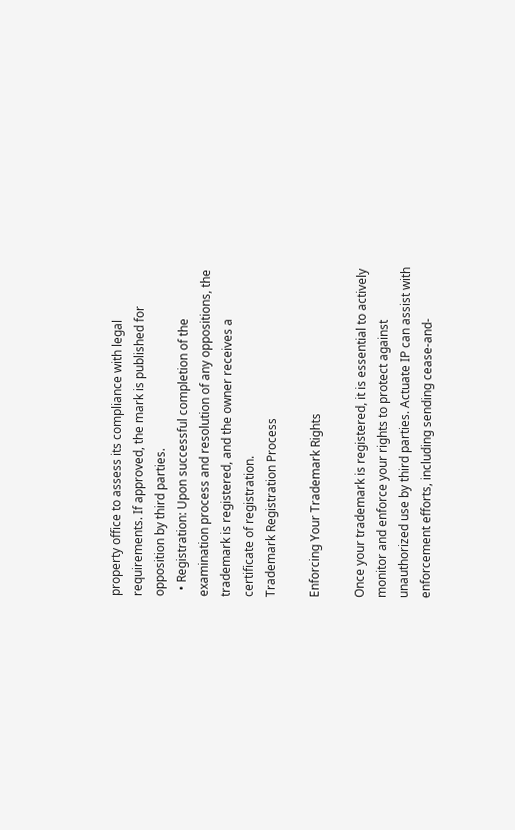property office to assess its compliance with legal requirements. If approved, the mark is published for opposition by third parties.
  • Registration: Upon successful completion of the examination process and resolution of any oppositions, the trademark is registered, and the owner receives a certificate of registration.
Trademark Registration Process

Enforcing Your Trademark Rights

Once your trademark is registered, it is essential to actively monitor and enforce your rights to protect against unauthorized use by third parties. Actuate IP can assist with enforcement efforts, including sending cease-and-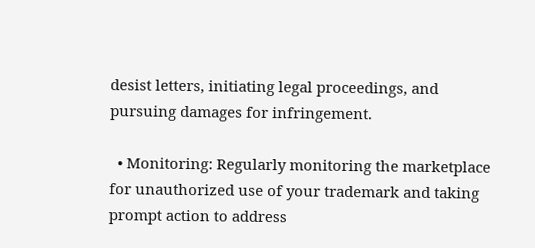desist letters, initiating legal proceedings, and pursuing damages for infringement.

  • Monitoring: Regularly monitoring the marketplace for unauthorized use of your trademark and taking prompt action to address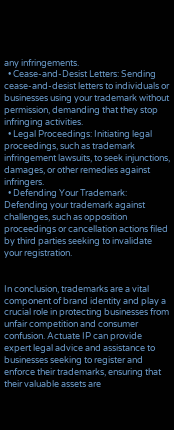any infringements.
  • Cease-and-Desist Letters: Sending cease-and-desist letters to individuals or businesses using your trademark without permission, demanding that they stop infringing activities.
  • Legal Proceedings: Initiating legal proceedings, such as trademark infringement lawsuits, to seek injunctions, damages, or other remedies against infringers.
  • Defending Your Trademark: Defending your trademark against challenges, such as opposition proceedings or cancellation actions filed by third parties seeking to invalidate your registration.


In conclusion, trademarks are a vital component of brand identity and play a crucial role in protecting businesses from unfair competition and consumer confusion. Actuate IP can provide expert legal advice and assistance to businesses seeking to register and enforce their trademarks, ensuring that their valuable assets are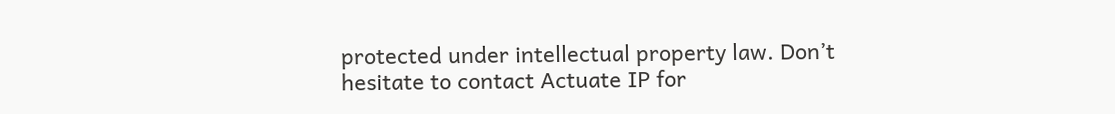protected under intellectual property law. Don’t hesitate to contact Actuate IP for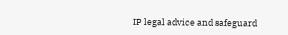IP legal advice and safeguard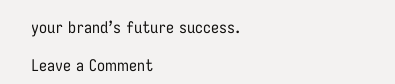your brand’s future success.

Leave a Comment